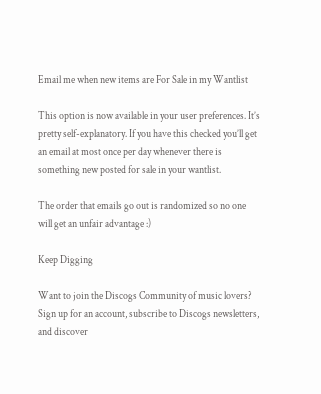Email me when new items are For Sale in my Wantlist

This option is now available in your user preferences. It’s pretty self-explanatory. If you have this checked you’ll get an email at most once per day whenever there is something new posted for sale in your wantlist.

The order that emails go out is randomized so no one will get an unfair advantage :)

Keep Digging

Want to join the Discogs Community of music lovers?
Sign up for an account, subscribe to Discogs newsletters, and discover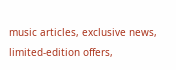music articles, exclusive news, limited-edition offers,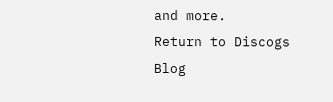and more.
Return to Discogs Blog